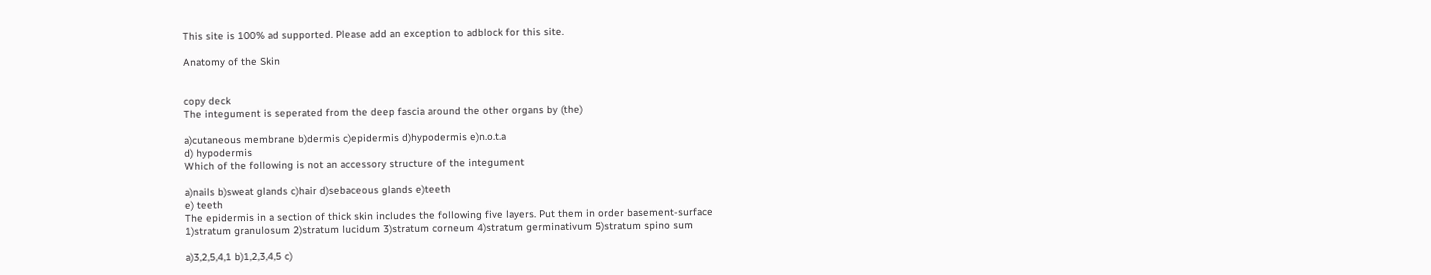This site is 100% ad supported. Please add an exception to adblock for this site.

Anatomy of the Skin


copy deck
The integument is seperated from the deep fascia around the other organs by (the)

a)cutaneous membrane b)dermis c)epidermis d)hypodermis e)n.o.t.a
d) hypodermis
Which of the following is not an accessory structure of the integument

a)nails b)sweat glands c)hair d)sebaceous glands e)teeth
e) teeth
The epidermis in a section of thick skin includes the following five layers. Put them in order basement-surface
1)stratum granulosum 2)stratum lucidum 3)stratum corneum 4)stratum germinativum 5)stratum spino sum

a)3,2,5,4,1 b)1,2,3,4,5 c)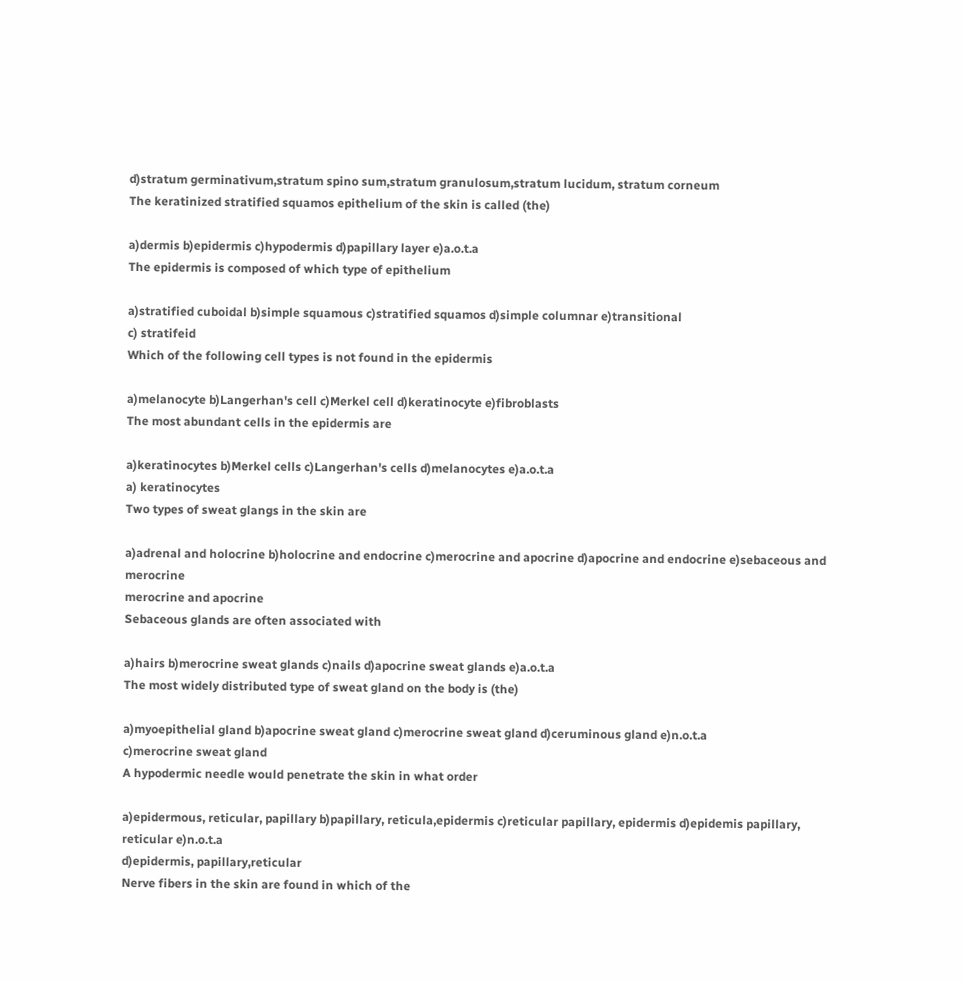d)stratum germinativum,stratum spino sum,stratum granulosum,stratum lucidum, stratum corneum
The keratinized stratified squamos epithelium of the skin is called (the)

a)dermis b)epidermis c)hypodermis d)papillary layer e)a.o.t.a
The epidermis is composed of which type of epithelium

a)stratified cuboidal b)simple squamous c)stratified squamos d)simple columnar e)transitional
c) stratifeid
Which of the following cell types is not found in the epidermis

a)melanocyte b)Langerhan's cell c)Merkel cell d)keratinocyte e)fibroblasts
The most abundant cells in the epidermis are

a)keratinocytes b)Merkel cells c)Langerhan's cells d)melanocytes e)a.o.t.a
a) keratinocytes
Two types of sweat glangs in the skin are

a)adrenal and holocrine b)holocrine and endocrine c)merocrine and apocrine d)apocrine and endocrine e)sebaceous and merocrine
merocrine and apocrine
Sebaceous glands are often associated with

a)hairs b)merocrine sweat glands c)nails d)apocrine sweat glands e)a.o.t.a
The most widely distributed type of sweat gland on the body is (the)

a)myoepithelial gland b)apocrine sweat gland c)merocrine sweat gland d)ceruminous gland e)n.o.t.a
c)merocrine sweat gland
A hypodermic needle would penetrate the skin in what order

a)epidermous, reticular, papillary b)papillary, reticula,epidermis c)reticular papillary, epidermis d)epidemis papillary, reticular e)n.o.t.a
d)epidermis, papillary,reticular
Nerve fibers in the skin are found in which of the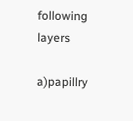following layers

a)papillry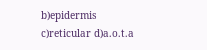b)epidermis c)reticular d)a.o.t.a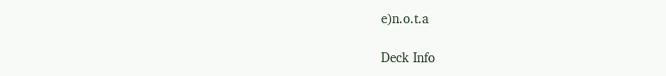e)n.o.t.a

Deck Info